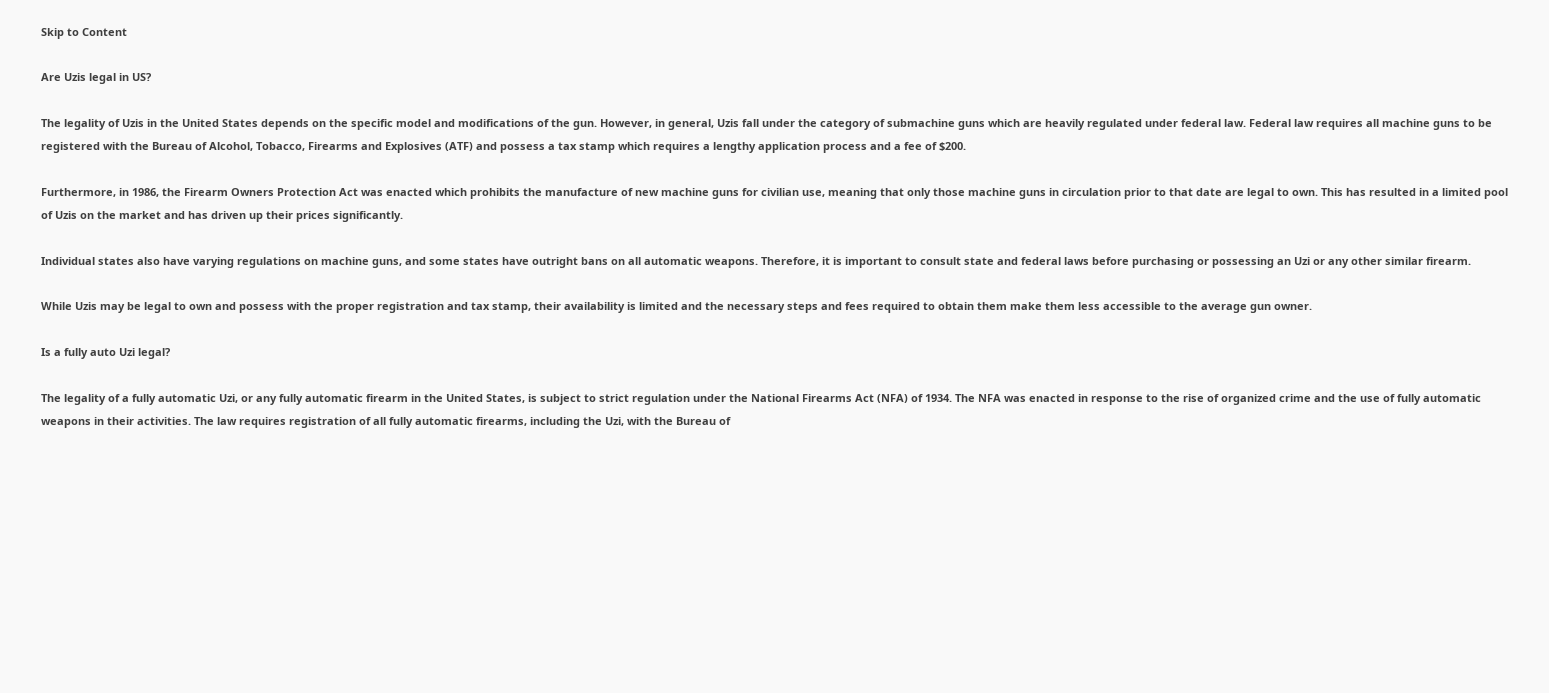Skip to Content

Are Uzis legal in US?

The legality of Uzis in the United States depends on the specific model and modifications of the gun. However, in general, Uzis fall under the category of submachine guns which are heavily regulated under federal law. Federal law requires all machine guns to be registered with the Bureau of Alcohol, Tobacco, Firearms and Explosives (ATF) and possess a tax stamp which requires a lengthy application process and a fee of $200.

Furthermore, in 1986, the Firearm Owners Protection Act was enacted which prohibits the manufacture of new machine guns for civilian use, meaning that only those machine guns in circulation prior to that date are legal to own. This has resulted in a limited pool of Uzis on the market and has driven up their prices significantly.

Individual states also have varying regulations on machine guns, and some states have outright bans on all automatic weapons. Therefore, it is important to consult state and federal laws before purchasing or possessing an Uzi or any other similar firearm.

While Uzis may be legal to own and possess with the proper registration and tax stamp, their availability is limited and the necessary steps and fees required to obtain them make them less accessible to the average gun owner.

Is a fully auto Uzi legal?

The legality of a fully automatic Uzi, or any fully automatic firearm in the United States, is subject to strict regulation under the National Firearms Act (NFA) of 1934. The NFA was enacted in response to the rise of organized crime and the use of fully automatic weapons in their activities. The law requires registration of all fully automatic firearms, including the Uzi, with the Bureau of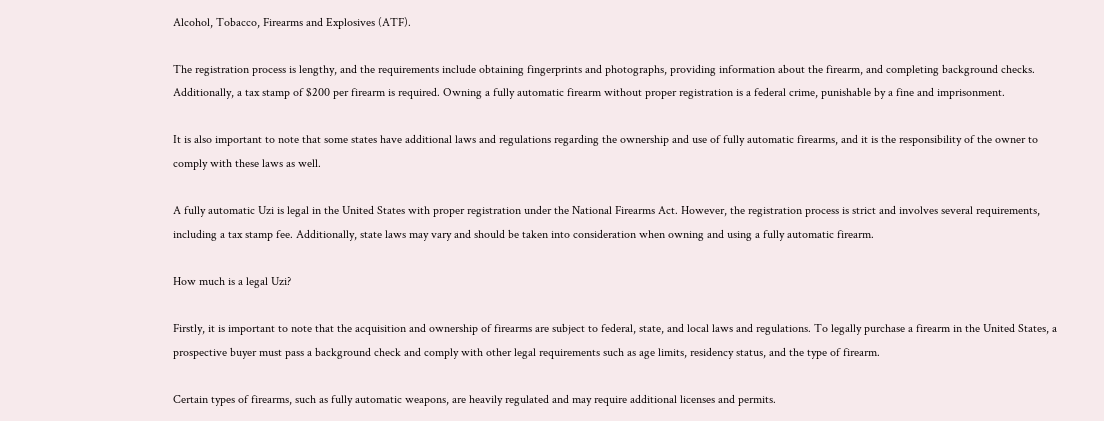Alcohol, Tobacco, Firearms and Explosives (ATF).

The registration process is lengthy, and the requirements include obtaining fingerprints and photographs, providing information about the firearm, and completing background checks. Additionally, a tax stamp of $200 per firearm is required. Owning a fully automatic firearm without proper registration is a federal crime, punishable by a fine and imprisonment.

It is also important to note that some states have additional laws and regulations regarding the ownership and use of fully automatic firearms, and it is the responsibility of the owner to comply with these laws as well.

A fully automatic Uzi is legal in the United States with proper registration under the National Firearms Act. However, the registration process is strict and involves several requirements, including a tax stamp fee. Additionally, state laws may vary and should be taken into consideration when owning and using a fully automatic firearm.

How much is a legal Uzi?

Firstly, it is important to note that the acquisition and ownership of firearms are subject to federal, state, and local laws and regulations. To legally purchase a firearm in the United States, a prospective buyer must pass a background check and comply with other legal requirements such as age limits, residency status, and the type of firearm.

Certain types of firearms, such as fully automatic weapons, are heavily regulated and may require additional licenses and permits.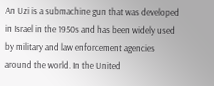An Uzi is a submachine gun that was developed in Israel in the 1950s and has been widely used by military and law enforcement agencies around the world. In the United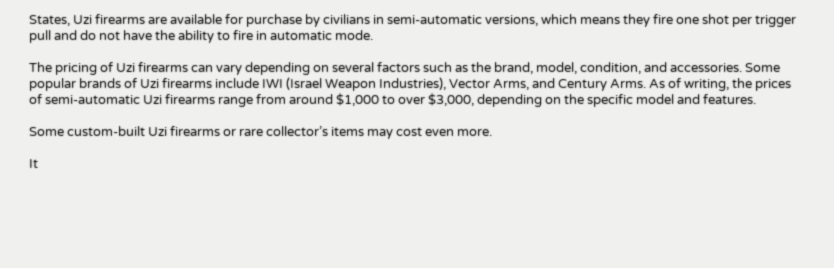States, Uzi firearms are available for purchase by civilians in semi-automatic versions, which means they fire one shot per trigger pull and do not have the ability to fire in automatic mode.

The pricing of Uzi firearms can vary depending on several factors such as the brand, model, condition, and accessories. Some popular brands of Uzi firearms include IWI (Israel Weapon Industries), Vector Arms, and Century Arms. As of writing, the prices of semi-automatic Uzi firearms range from around $1,000 to over $3,000, depending on the specific model and features.

Some custom-built Uzi firearms or rare collector’s items may cost even more.

It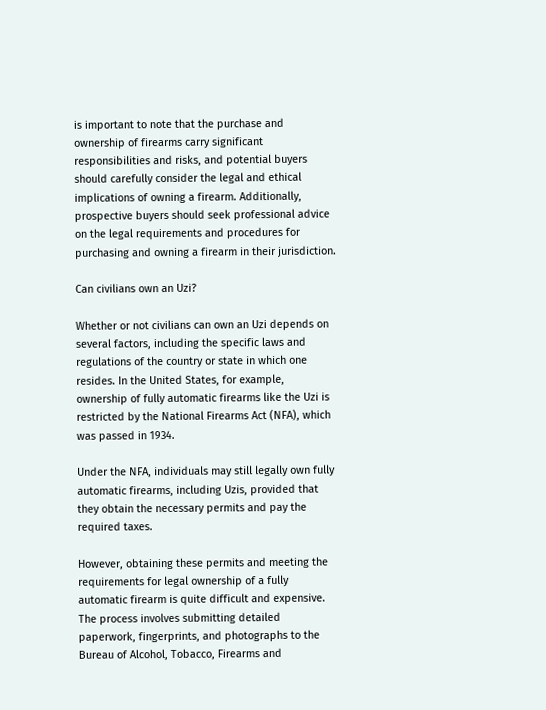is important to note that the purchase and ownership of firearms carry significant responsibilities and risks, and potential buyers should carefully consider the legal and ethical implications of owning a firearm. Additionally, prospective buyers should seek professional advice on the legal requirements and procedures for purchasing and owning a firearm in their jurisdiction.

Can civilians own an Uzi?

Whether or not civilians can own an Uzi depends on several factors, including the specific laws and regulations of the country or state in which one resides. In the United States, for example, ownership of fully automatic firearms like the Uzi is restricted by the National Firearms Act (NFA), which was passed in 1934.

Under the NFA, individuals may still legally own fully automatic firearms, including Uzis, provided that they obtain the necessary permits and pay the required taxes.

However, obtaining these permits and meeting the requirements for legal ownership of a fully automatic firearm is quite difficult and expensive. The process involves submitting detailed paperwork, fingerprints, and photographs to the Bureau of Alcohol, Tobacco, Firearms and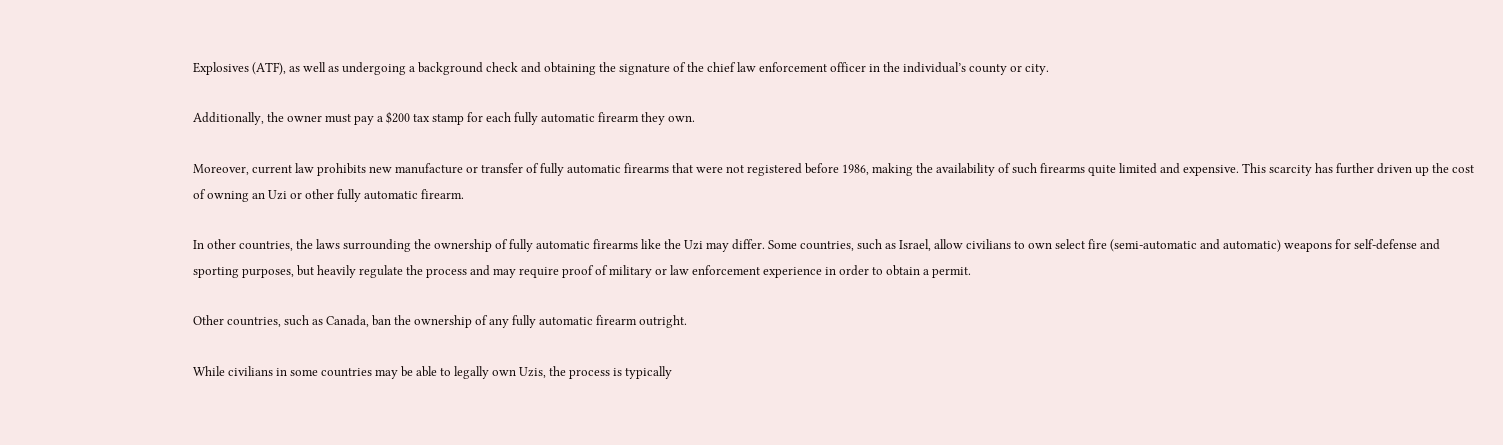Explosives (ATF), as well as undergoing a background check and obtaining the signature of the chief law enforcement officer in the individual’s county or city.

Additionally, the owner must pay a $200 tax stamp for each fully automatic firearm they own.

Moreover, current law prohibits new manufacture or transfer of fully automatic firearms that were not registered before 1986, making the availability of such firearms quite limited and expensive. This scarcity has further driven up the cost of owning an Uzi or other fully automatic firearm.

In other countries, the laws surrounding the ownership of fully automatic firearms like the Uzi may differ. Some countries, such as Israel, allow civilians to own select fire (semi-automatic and automatic) weapons for self-defense and sporting purposes, but heavily regulate the process and may require proof of military or law enforcement experience in order to obtain a permit.

Other countries, such as Canada, ban the ownership of any fully automatic firearm outright.

While civilians in some countries may be able to legally own Uzis, the process is typically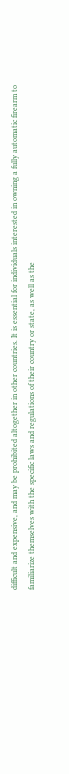difficult and expensive, and may be prohibited altogether in other countries. It is essential for individuals interested in owning a fully automatic firearm to familiarize themselves with the specific laws and regulations of their country or state, as well as the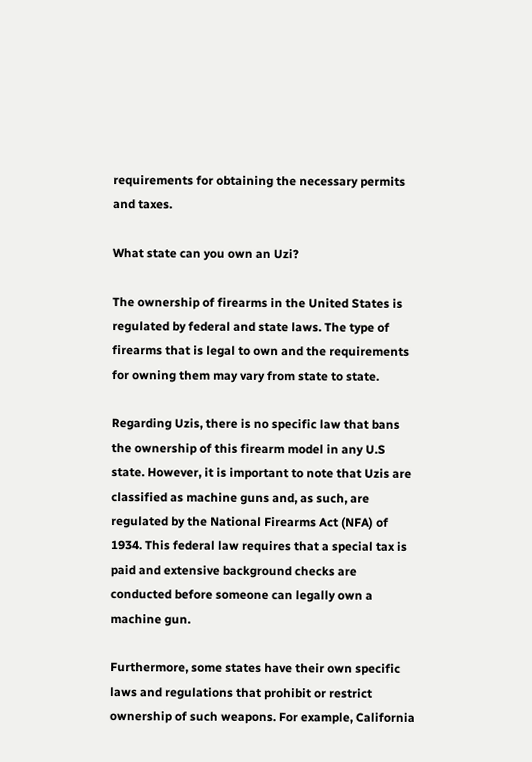requirements for obtaining the necessary permits and taxes.

What state can you own an Uzi?

The ownership of firearms in the United States is regulated by federal and state laws. The type of firearms that is legal to own and the requirements for owning them may vary from state to state.

Regarding Uzis, there is no specific law that bans the ownership of this firearm model in any U.S state. However, it is important to note that Uzis are classified as machine guns and, as such, are regulated by the National Firearms Act (NFA) of 1934. This federal law requires that a special tax is paid and extensive background checks are conducted before someone can legally own a machine gun.

Furthermore, some states have their own specific laws and regulations that prohibit or restrict ownership of such weapons. For example, California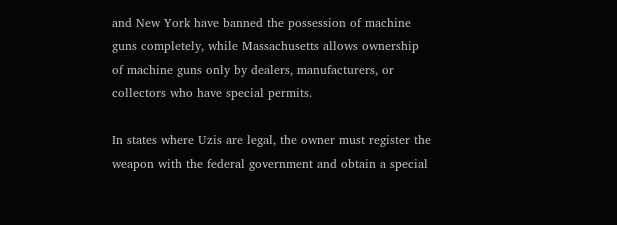and New York have banned the possession of machine guns completely, while Massachusetts allows ownership of machine guns only by dealers, manufacturers, or collectors who have special permits.

In states where Uzis are legal, the owner must register the weapon with the federal government and obtain a special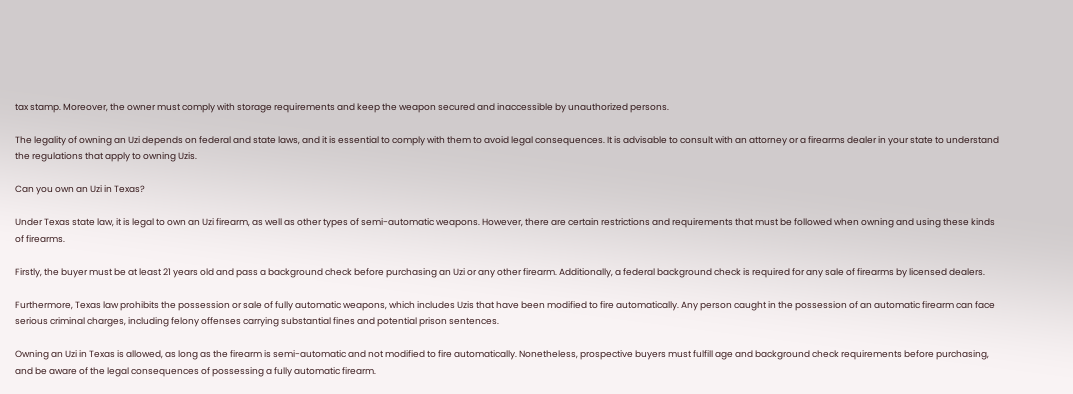tax stamp. Moreover, the owner must comply with storage requirements and keep the weapon secured and inaccessible by unauthorized persons.

The legality of owning an Uzi depends on federal and state laws, and it is essential to comply with them to avoid legal consequences. It is advisable to consult with an attorney or a firearms dealer in your state to understand the regulations that apply to owning Uzis.

Can you own an Uzi in Texas?

Under Texas state law, it is legal to own an Uzi firearm, as well as other types of semi-automatic weapons. However, there are certain restrictions and requirements that must be followed when owning and using these kinds of firearms.

Firstly, the buyer must be at least 21 years old and pass a background check before purchasing an Uzi or any other firearm. Additionally, a federal background check is required for any sale of firearms by licensed dealers.

Furthermore, Texas law prohibits the possession or sale of fully automatic weapons, which includes Uzis that have been modified to fire automatically. Any person caught in the possession of an automatic firearm can face serious criminal charges, including felony offenses carrying substantial fines and potential prison sentences.

Owning an Uzi in Texas is allowed, as long as the firearm is semi-automatic and not modified to fire automatically. Nonetheless, prospective buyers must fulfill age and background check requirements before purchasing, and be aware of the legal consequences of possessing a fully automatic firearm.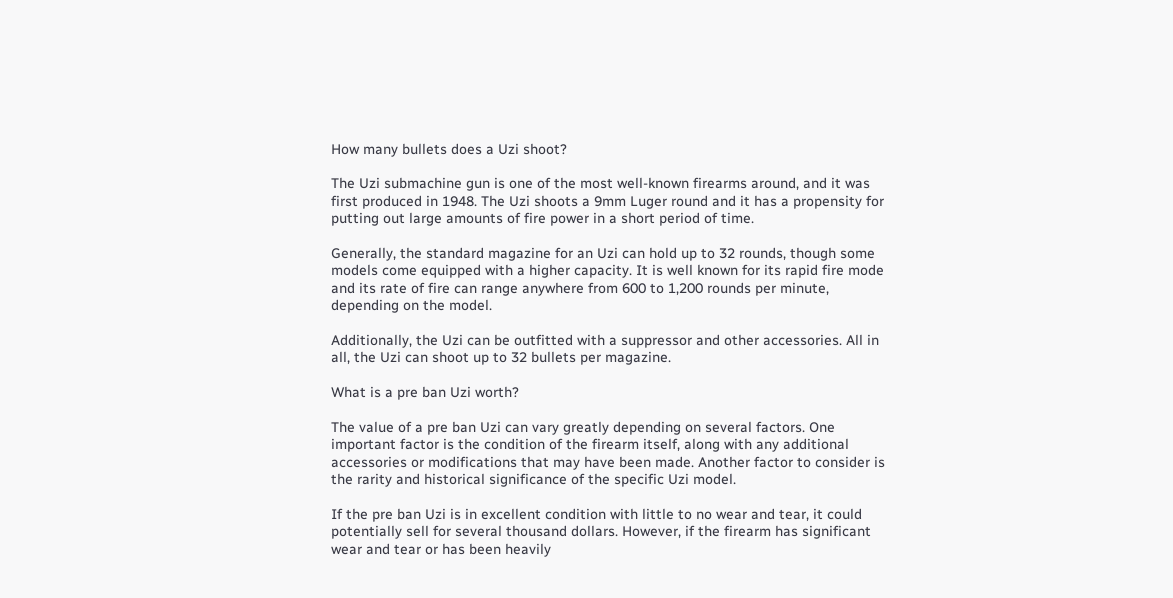How many bullets does a Uzi shoot?

The Uzi submachine gun is one of the most well-known firearms around, and it was first produced in 1948. The Uzi shoots a 9mm Luger round and it has a propensity for putting out large amounts of fire power in a short period of time.

Generally, the standard magazine for an Uzi can hold up to 32 rounds, though some models come equipped with a higher capacity. It is well known for its rapid fire mode and its rate of fire can range anywhere from 600 to 1,200 rounds per minute, depending on the model.

Additionally, the Uzi can be outfitted with a suppressor and other accessories. All in all, the Uzi can shoot up to 32 bullets per magazine.

What is a pre ban Uzi worth?

The value of a pre ban Uzi can vary greatly depending on several factors. One important factor is the condition of the firearm itself, along with any additional accessories or modifications that may have been made. Another factor to consider is the rarity and historical significance of the specific Uzi model.

If the pre ban Uzi is in excellent condition with little to no wear and tear, it could potentially sell for several thousand dollars. However, if the firearm has significant wear and tear or has been heavily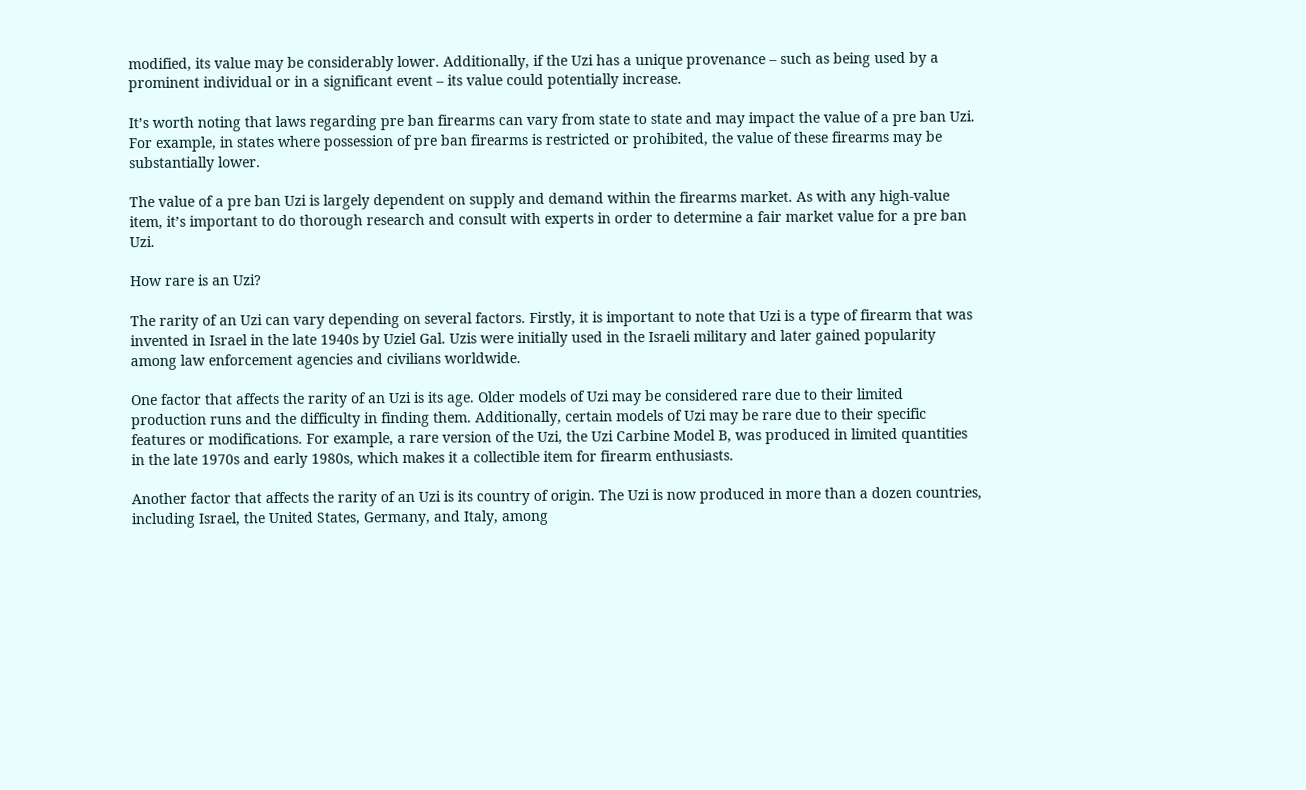modified, its value may be considerably lower. Additionally, if the Uzi has a unique provenance – such as being used by a prominent individual or in a significant event – its value could potentially increase.

It’s worth noting that laws regarding pre ban firearms can vary from state to state and may impact the value of a pre ban Uzi. For example, in states where possession of pre ban firearms is restricted or prohibited, the value of these firearms may be substantially lower.

The value of a pre ban Uzi is largely dependent on supply and demand within the firearms market. As with any high-value item, it’s important to do thorough research and consult with experts in order to determine a fair market value for a pre ban Uzi.

How rare is an Uzi?

The rarity of an Uzi can vary depending on several factors. Firstly, it is important to note that Uzi is a type of firearm that was invented in Israel in the late 1940s by Uziel Gal. Uzis were initially used in the Israeli military and later gained popularity among law enforcement agencies and civilians worldwide.

One factor that affects the rarity of an Uzi is its age. Older models of Uzi may be considered rare due to their limited production runs and the difficulty in finding them. Additionally, certain models of Uzi may be rare due to their specific features or modifications. For example, a rare version of the Uzi, the Uzi Carbine Model B, was produced in limited quantities in the late 1970s and early 1980s, which makes it a collectible item for firearm enthusiasts.

Another factor that affects the rarity of an Uzi is its country of origin. The Uzi is now produced in more than a dozen countries, including Israel, the United States, Germany, and Italy, among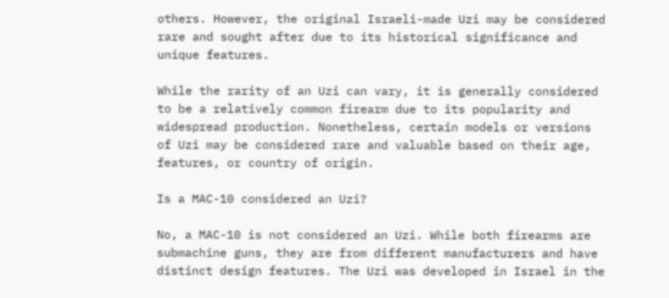others. However, the original Israeli-made Uzi may be considered rare and sought after due to its historical significance and unique features.

While the rarity of an Uzi can vary, it is generally considered to be a relatively common firearm due to its popularity and widespread production. Nonetheless, certain models or versions of Uzi may be considered rare and valuable based on their age, features, or country of origin.

Is a MAC-10 considered an Uzi?

No, a MAC-10 is not considered an Uzi. While both firearms are submachine guns, they are from different manufacturers and have distinct design features. The Uzi was developed in Israel in the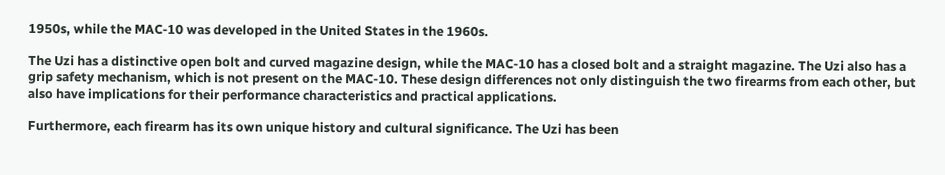1950s, while the MAC-10 was developed in the United States in the 1960s.

The Uzi has a distinctive open bolt and curved magazine design, while the MAC-10 has a closed bolt and a straight magazine. The Uzi also has a grip safety mechanism, which is not present on the MAC-10. These design differences not only distinguish the two firearms from each other, but also have implications for their performance characteristics and practical applications.

Furthermore, each firearm has its own unique history and cultural significance. The Uzi has been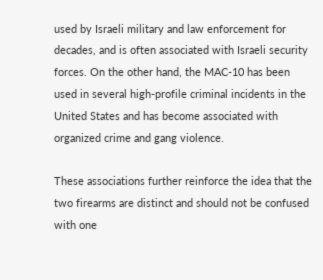used by Israeli military and law enforcement for decades, and is often associated with Israeli security forces. On the other hand, the MAC-10 has been used in several high-profile criminal incidents in the United States and has become associated with organized crime and gang violence.

These associations further reinforce the idea that the two firearms are distinct and should not be confused with one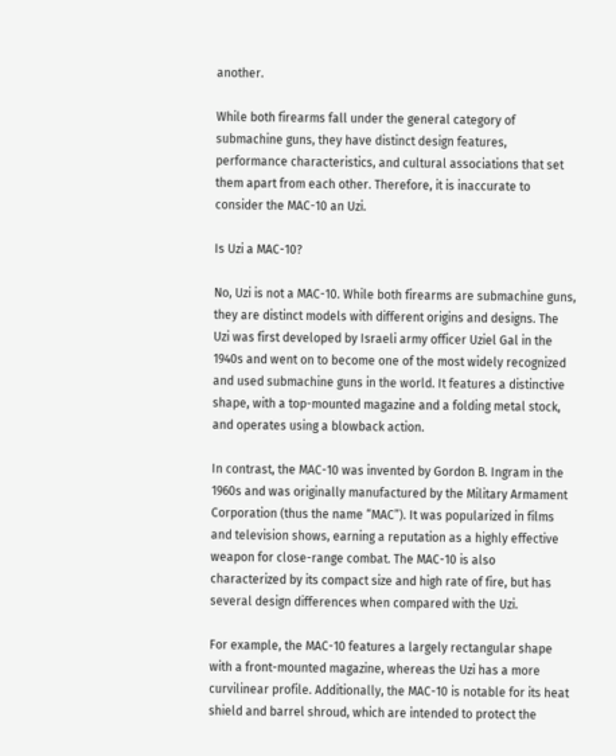another.

While both firearms fall under the general category of submachine guns, they have distinct design features, performance characteristics, and cultural associations that set them apart from each other. Therefore, it is inaccurate to consider the MAC-10 an Uzi.

Is Uzi a MAC-10?

No, Uzi is not a MAC-10. While both firearms are submachine guns, they are distinct models with different origins and designs. The Uzi was first developed by Israeli army officer Uziel Gal in the 1940s and went on to become one of the most widely recognized and used submachine guns in the world. It features a distinctive shape, with a top-mounted magazine and a folding metal stock, and operates using a blowback action.

In contrast, the MAC-10 was invented by Gordon B. Ingram in the 1960s and was originally manufactured by the Military Armament Corporation (thus the name “MAC”). It was popularized in films and television shows, earning a reputation as a highly effective weapon for close-range combat. The MAC-10 is also characterized by its compact size and high rate of fire, but has several design differences when compared with the Uzi.

For example, the MAC-10 features a largely rectangular shape with a front-mounted magazine, whereas the Uzi has a more curvilinear profile. Additionally, the MAC-10 is notable for its heat shield and barrel shroud, which are intended to protect the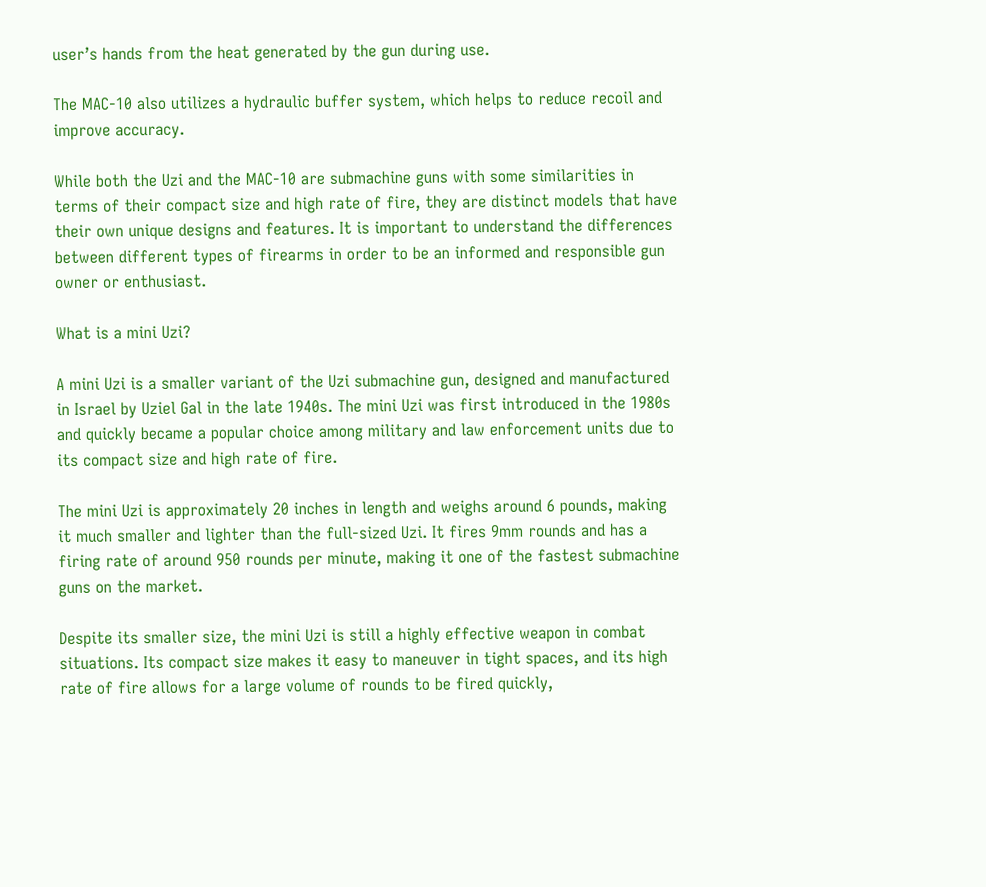user’s hands from the heat generated by the gun during use.

The MAC-10 also utilizes a hydraulic buffer system, which helps to reduce recoil and improve accuracy.

While both the Uzi and the MAC-10 are submachine guns with some similarities in terms of their compact size and high rate of fire, they are distinct models that have their own unique designs and features. It is important to understand the differences between different types of firearms in order to be an informed and responsible gun owner or enthusiast.

What is a mini Uzi?

A mini Uzi is a smaller variant of the Uzi submachine gun, designed and manufactured in Israel by Uziel Gal in the late 1940s. The mini Uzi was first introduced in the 1980s and quickly became a popular choice among military and law enforcement units due to its compact size and high rate of fire.

The mini Uzi is approximately 20 inches in length and weighs around 6 pounds, making it much smaller and lighter than the full-sized Uzi. It fires 9mm rounds and has a firing rate of around 950 rounds per minute, making it one of the fastest submachine guns on the market.

Despite its smaller size, the mini Uzi is still a highly effective weapon in combat situations. Its compact size makes it easy to maneuver in tight spaces, and its high rate of fire allows for a large volume of rounds to be fired quickly,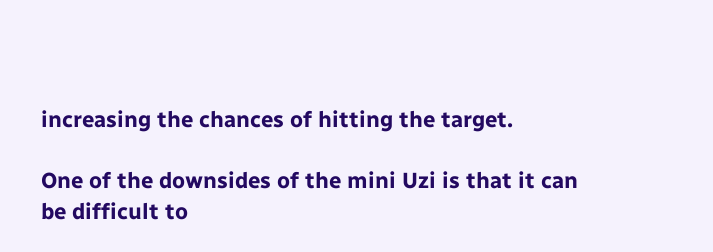increasing the chances of hitting the target.

One of the downsides of the mini Uzi is that it can be difficult to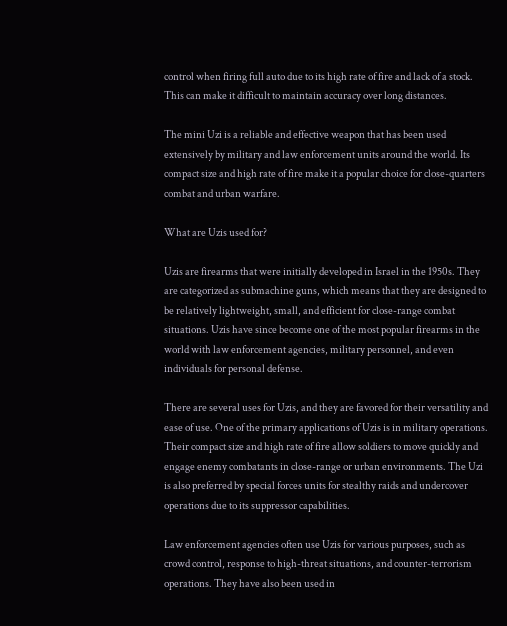control when firing full auto due to its high rate of fire and lack of a stock. This can make it difficult to maintain accuracy over long distances.

The mini Uzi is a reliable and effective weapon that has been used extensively by military and law enforcement units around the world. Its compact size and high rate of fire make it a popular choice for close-quarters combat and urban warfare.

What are Uzis used for?

Uzis are firearms that were initially developed in Israel in the 1950s. They are categorized as submachine guns, which means that they are designed to be relatively lightweight, small, and efficient for close-range combat situations. Uzis have since become one of the most popular firearms in the world with law enforcement agencies, military personnel, and even individuals for personal defense.

There are several uses for Uzis, and they are favored for their versatility and ease of use. One of the primary applications of Uzis is in military operations. Their compact size and high rate of fire allow soldiers to move quickly and engage enemy combatants in close-range or urban environments. The Uzi is also preferred by special forces units for stealthy raids and undercover operations due to its suppressor capabilities.

Law enforcement agencies often use Uzis for various purposes, such as crowd control, response to high-threat situations, and counter-terrorism operations. They have also been used in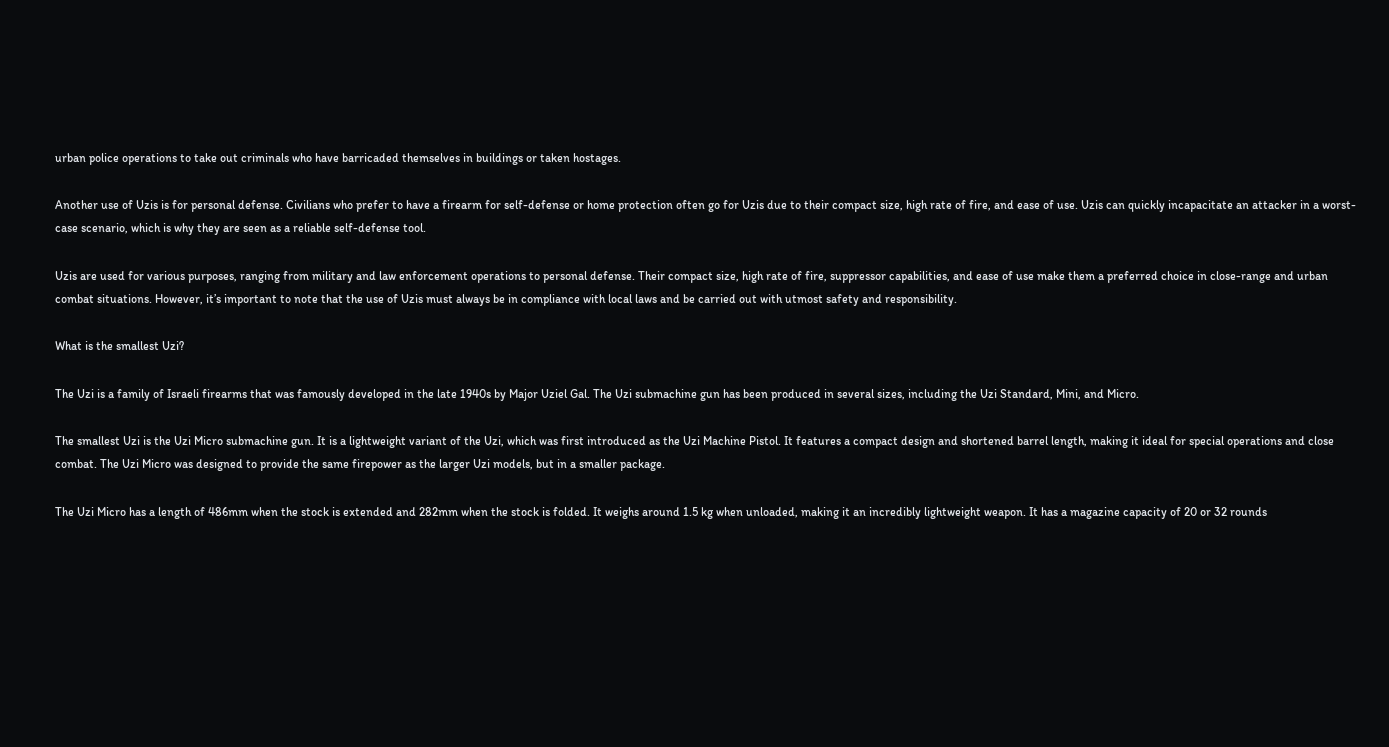urban police operations to take out criminals who have barricaded themselves in buildings or taken hostages.

Another use of Uzis is for personal defense. Civilians who prefer to have a firearm for self-defense or home protection often go for Uzis due to their compact size, high rate of fire, and ease of use. Uzis can quickly incapacitate an attacker in a worst-case scenario, which is why they are seen as a reliable self-defense tool.

Uzis are used for various purposes, ranging from military and law enforcement operations to personal defense. Their compact size, high rate of fire, suppressor capabilities, and ease of use make them a preferred choice in close-range and urban combat situations. However, it’s important to note that the use of Uzis must always be in compliance with local laws and be carried out with utmost safety and responsibility.

What is the smallest Uzi?

The Uzi is a family of Israeli firearms that was famously developed in the late 1940s by Major Uziel Gal. The Uzi submachine gun has been produced in several sizes, including the Uzi Standard, Mini, and Micro.

The smallest Uzi is the Uzi Micro submachine gun. It is a lightweight variant of the Uzi, which was first introduced as the Uzi Machine Pistol. It features a compact design and shortened barrel length, making it ideal for special operations and close combat. The Uzi Micro was designed to provide the same firepower as the larger Uzi models, but in a smaller package.

The Uzi Micro has a length of 486mm when the stock is extended and 282mm when the stock is folded. It weighs around 1.5 kg when unloaded, making it an incredibly lightweight weapon. It has a magazine capacity of 20 or 32 rounds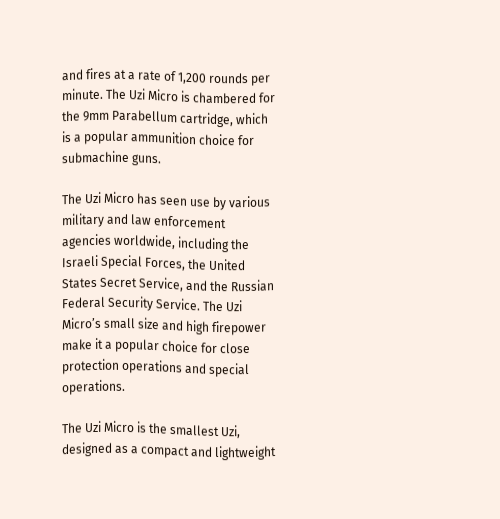and fires at a rate of 1,200 rounds per minute. The Uzi Micro is chambered for the 9mm Parabellum cartridge, which is a popular ammunition choice for submachine guns.

The Uzi Micro has seen use by various military and law enforcement agencies worldwide, including the Israeli Special Forces, the United States Secret Service, and the Russian Federal Security Service. The Uzi Micro’s small size and high firepower make it a popular choice for close protection operations and special operations.

The Uzi Micro is the smallest Uzi, designed as a compact and lightweight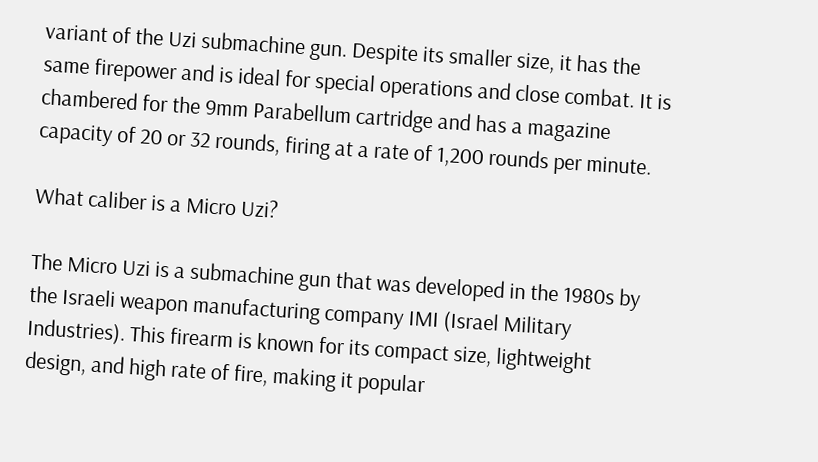variant of the Uzi submachine gun. Despite its smaller size, it has the same firepower and is ideal for special operations and close combat. It is chambered for the 9mm Parabellum cartridge and has a magazine capacity of 20 or 32 rounds, firing at a rate of 1,200 rounds per minute.

What caliber is a Micro Uzi?

The Micro Uzi is a submachine gun that was developed in the 1980s by the Israeli weapon manufacturing company IMI (Israel Military Industries). This firearm is known for its compact size, lightweight design, and high rate of fire, making it popular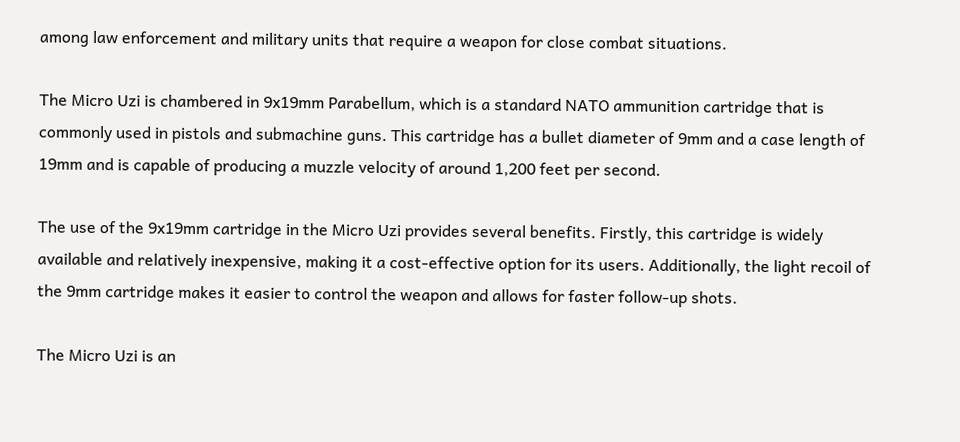among law enforcement and military units that require a weapon for close combat situations.

The Micro Uzi is chambered in 9x19mm Parabellum, which is a standard NATO ammunition cartridge that is commonly used in pistols and submachine guns. This cartridge has a bullet diameter of 9mm and a case length of 19mm and is capable of producing a muzzle velocity of around 1,200 feet per second.

The use of the 9x19mm cartridge in the Micro Uzi provides several benefits. Firstly, this cartridge is widely available and relatively inexpensive, making it a cost-effective option for its users. Additionally, the light recoil of the 9mm cartridge makes it easier to control the weapon and allows for faster follow-up shots.

The Micro Uzi is an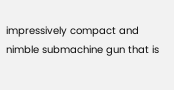impressively compact and nimble submachine gun that is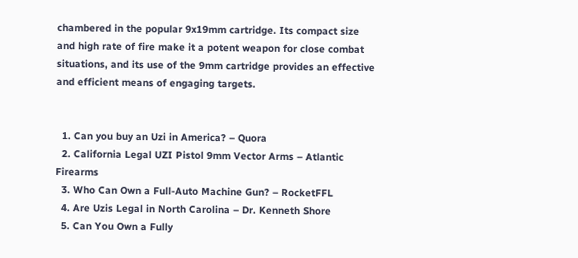chambered in the popular 9x19mm cartridge. Its compact size and high rate of fire make it a potent weapon for close combat situations, and its use of the 9mm cartridge provides an effective and efficient means of engaging targets.


  1. Can you buy an Uzi in America? – Quora
  2. California Legal UZI Pistol 9mm Vector Arms – Atlantic Firearms
  3. Who Can Own a Full-Auto Machine Gun? – RocketFFL
  4. Are Uzis Legal in North Carolina – Dr. Kenneth Shore
  5. Can You Own a Fully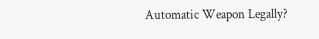Automatic Weapon Legally?